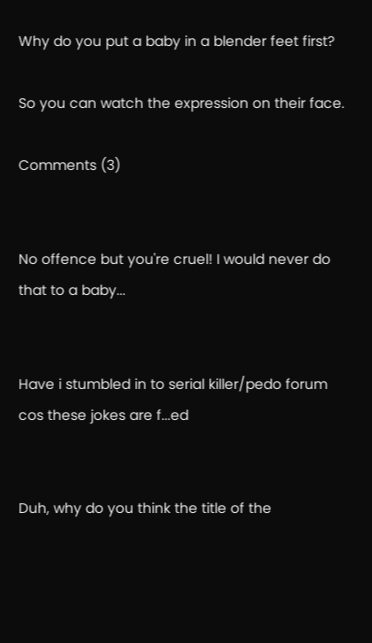Why do you put a baby in a blender feet first?

So you can watch the expression on their face.

Comments (3)


No offence but you're cruel! I would never do that to a baby...


Have i stumbled in to serial killer/pedo forum cos these jokes are f...ed


Duh, why do you think the title of the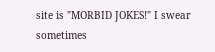site is "MORBID JOKES!" I swear sometimes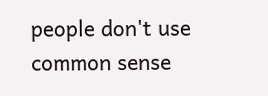people don't use common sense